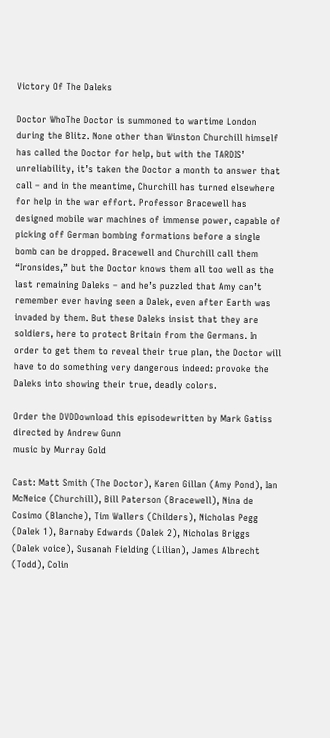Victory Of The Daleks

Doctor WhoThe Doctor is summoned to wartime London during the Blitz. None other than Winston Churchill himself has called the Doctor for help, but with the TARDIS’ unreliability, it’s taken the Doctor a month to answer that call – and in the meantime, Churchill has turned elsewhere for help in the war effort. Professor Bracewell has designed mobile war machines of immense power, capable of picking off German bombing formations before a single bomb can be dropped. Bracewell and Churchill call them “Ironsides,” but the Doctor knows them all too well as the last remaining Daleks – and he’s puzzled that Amy can’t remember ever having seen a Dalek, even after Earth was invaded by them. But these Daleks insist that they are soldiers, here to protect Britain from the Germans. In order to get them to reveal their true plan, the Doctor will have to do something very dangerous indeed: provoke the Daleks into showing their true, deadly colors.

Order the DVDDownload this episodewritten by Mark Gatiss
directed by Andrew Gunn
music by Murray Gold

Cast: Matt Smith (The Doctor), Karen Gillan (Amy Pond), Ian McNeice (Churchill), Bill Paterson (Bracewell), Nina de Cosimo (Blanche), Tim Wallers (Childers), Nicholas Pegg (Dalek 1), Barnaby Edwards (Dalek 2), Nicholas Briggs (Dalek voice), Susanah Fielding (Lilian), James Albrecht (Todd), Colin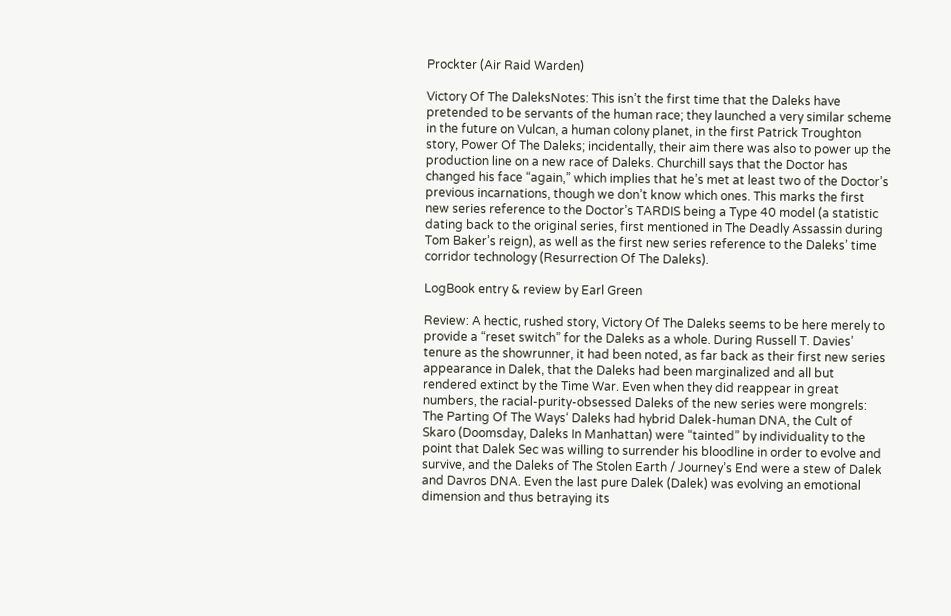Prockter (Air Raid Warden)

Victory Of The DaleksNotes: This isn’t the first time that the Daleks have pretended to be servants of the human race; they launched a very similar scheme in the future on Vulcan, a human colony planet, in the first Patrick Troughton story, Power Of The Daleks; incidentally, their aim there was also to power up the production line on a new race of Daleks. Churchill says that the Doctor has changed his face “again,” which implies that he’s met at least two of the Doctor’s previous incarnations, though we don’t know which ones. This marks the first new series reference to the Doctor’s TARDIS being a Type 40 model (a statistic dating back to the original series, first mentioned in The Deadly Assassin during Tom Baker’s reign), as well as the first new series reference to the Daleks’ time corridor technology (Resurrection Of The Daleks).

LogBook entry & review by Earl Green

Review: A hectic, rushed story, Victory Of The Daleks seems to be here merely to provide a “reset switch” for the Daleks as a whole. During Russell T. Davies’ tenure as the showrunner, it had been noted, as far back as their first new series appearance in Dalek, that the Daleks had been marginalized and all but rendered extinct by the Time War. Even when they did reappear in great numbers, the racial-purity-obsessed Daleks of the new series were mongrels: The Parting Of The Ways‘ Daleks had hybrid Dalek-human DNA, the Cult of Skaro (Doomsday, Daleks In Manhattan) were “tainted” by individuality to the point that Dalek Sec was willing to surrender his bloodline in order to evolve and survive, and the Daleks of The Stolen Earth / Journey’s End were a stew of Dalek and Davros DNA. Even the last pure Dalek (Dalek) was evolving an emotional dimension and thus betraying its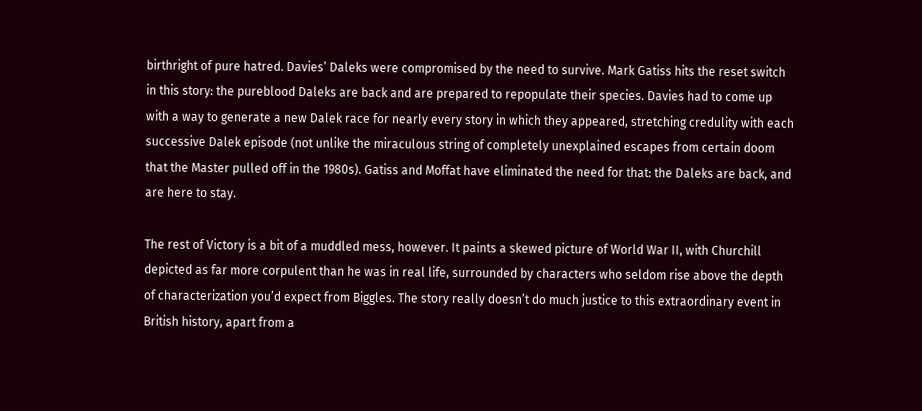birthright of pure hatred. Davies’ Daleks were compromised by the need to survive. Mark Gatiss hits the reset switch in this story: the pureblood Daleks are back and are prepared to repopulate their species. Davies had to come up with a way to generate a new Dalek race for nearly every story in which they appeared, stretching credulity with each successive Dalek episode (not unlike the miraculous string of completely unexplained escapes from certain doom that the Master pulled off in the 1980s). Gatiss and Moffat have eliminated the need for that: the Daleks are back, and are here to stay.

The rest of Victory is a bit of a muddled mess, however. It paints a skewed picture of World War II, with Churchill depicted as far more corpulent than he was in real life, surrounded by characters who seldom rise above the depth of characterization you’d expect from Biggles. The story really doesn’t do much justice to this extraordinary event in British history, apart from a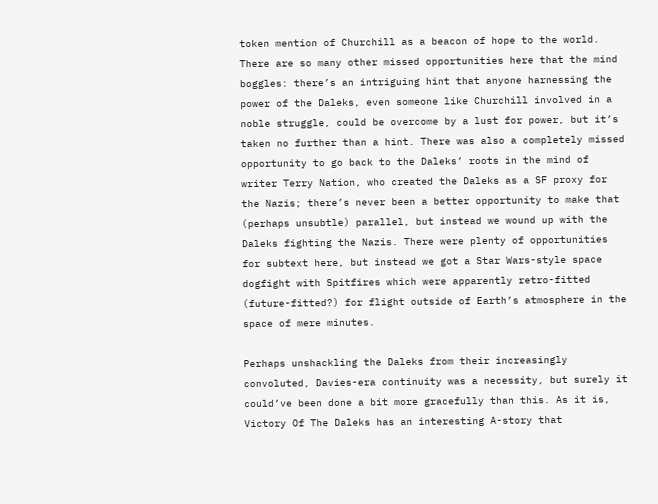token mention of Churchill as a beacon of hope to the world. There are so many other missed opportunities here that the mind boggles: there’s an intriguing hint that anyone harnessing the power of the Daleks, even someone like Churchill involved in a noble struggle, could be overcome by a lust for power, but it’s taken no further than a hint. There was also a completely missed opportunity to go back to the Daleks’ roots in the mind of writer Terry Nation, who created the Daleks as a SF proxy for the Nazis; there’s never been a better opportunity to make that (perhaps unsubtle) parallel, but instead we wound up with the Daleks fighting the Nazis. There were plenty of opportunities for subtext here, but instead we got a Star Wars-style space dogfight with Spitfires which were apparently retro-fitted (future-fitted?) for flight outside of Earth’s atmosphere in the space of mere minutes.

Perhaps unshackling the Daleks from their increasingly convoluted, Davies-era continuity was a necessity, but surely it could’ve been done a bit more gracefully than this. As it is, Victory Of The Daleks has an interesting A-story that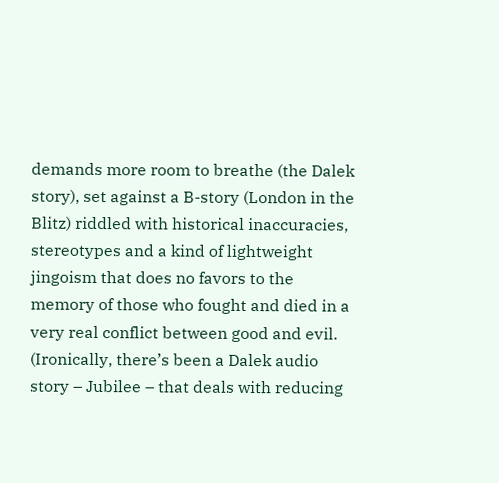demands more room to breathe (the Dalek story), set against a B-story (London in the Blitz) riddled with historical inaccuracies, stereotypes and a kind of lightweight jingoism that does no favors to the memory of those who fought and died in a very real conflict between good and evil. (Ironically, there’s been a Dalek audio story – Jubilee – that deals with reducing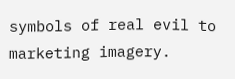symbols of real evil to marketing imagery.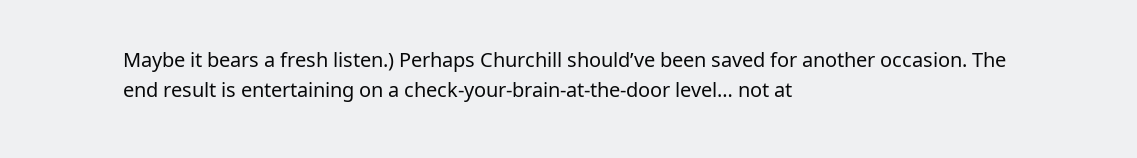Maybe it bears a fresh listen.) Perhaps Churchill should’ve been saved for another occasion. The end result is entertaining on a check-your-brain-at-the-door level… not at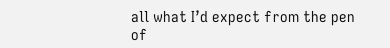all what I’d expect from the pen of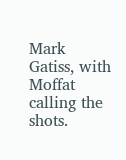Mark Gatiss, with Moffat calling the shots.